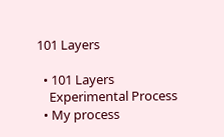101 Layers

  • 101 Layers
    Experimental Process
  • My process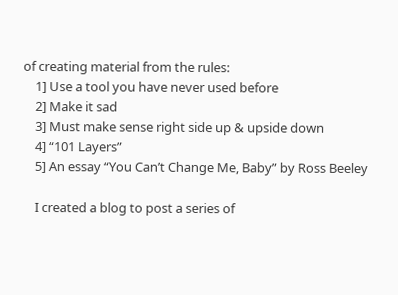of creating material from the rules:
    1] Use a tool you have never used before
    2] Make it sad
    3] Must make sense right side up & upside down
    4] “101 Layers”
    5] An essay “You Can’t Change Me, Baby” by Ross Beeley

    I created a blog to post a series of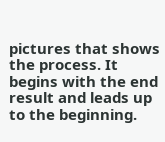pictures that shows the process. It begins with the end result and leads up to the beginning.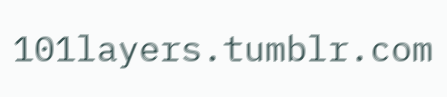101layers.tumblr.com